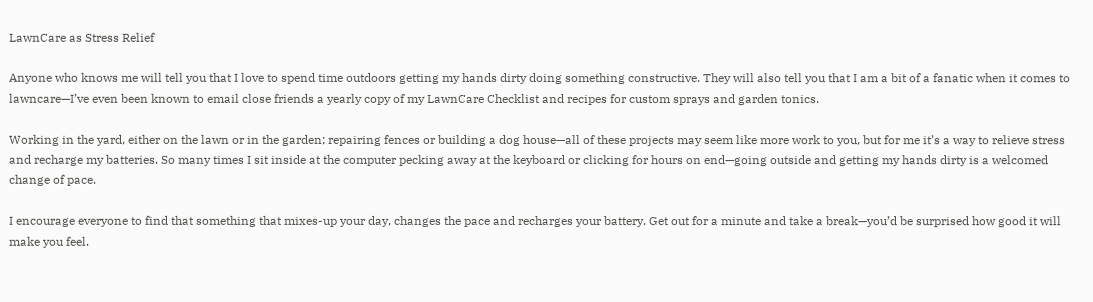LawnCare as Stress Relief

Anyone who knows me will tell you that I love to spend time outdoors getting my hands dirty doing something constructive. They will also tell you that I am a bit of a fanatic when it comes to lawncare—I’ve even been known to email close friends a yearly copy of my LawnCare Checklist and recipes for custom sprays and garden tonics.

Working in the yard, either on the lawn or in the garden; repairing fences or building a dog house—all of these projects may seem like more work to you, but for me it’s a way to relieve stress and recharge my batteries. So many times I sit inside at the computer pecking away at the keyboard or clicking for hours on end—going outside and getting my hands dirty is a welcomed change of pace.

I encourage everyone to find that something that mixes-up your day, changes the pace and recharges your battery. Get out for a minute and take a break—you’d be surprised how good it will make you feel.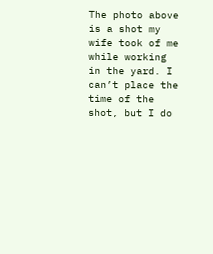The photo above is a shot my wife took of me while working in the yard. I can’t place the time of the shot, but I do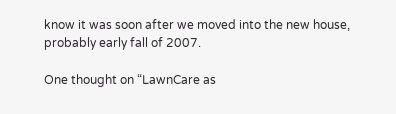know it was soon after we moved into the new house, probably early fall of 2007.

One thought on “LawnCare as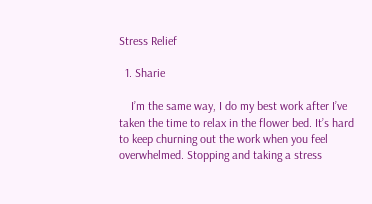Stress Relief

  1. Sharie

    I’m the same way, I do my best work after I’ve taken the time to relax in the flower bed. It’s hard to keep churning out the work when you feel overwhelmed. Stopping and taking a stress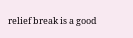relief break is a good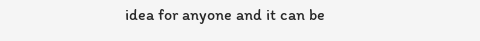idea for anyone and it can be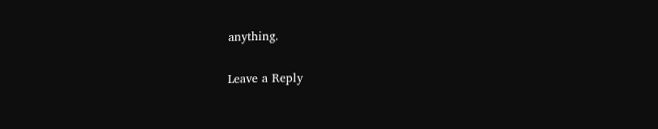anything.

Leave a Reply